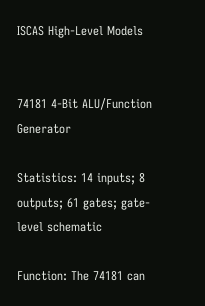ISCAS High-Level Models


74181 4-Bit ALU/Function Generator

Statistics: 14 inputs; 8 outputs; 61 gates; gate-level schematic

Function: The 74181 can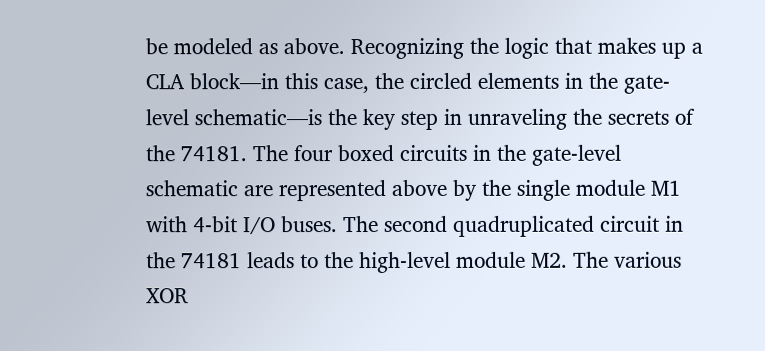be modeled as above. Recognizing the logic that makes up a CLA block—in this case, the circled elements in the gate-level schematic—is the key step in unraveling the secrets of the 74181. The four boxed circuits in the gate-level schematic are represented above by the single module M1 with 4-bit I/O buses. The second quadruplicated circuit in the 74181 leads to the high-level module M2. The various XOR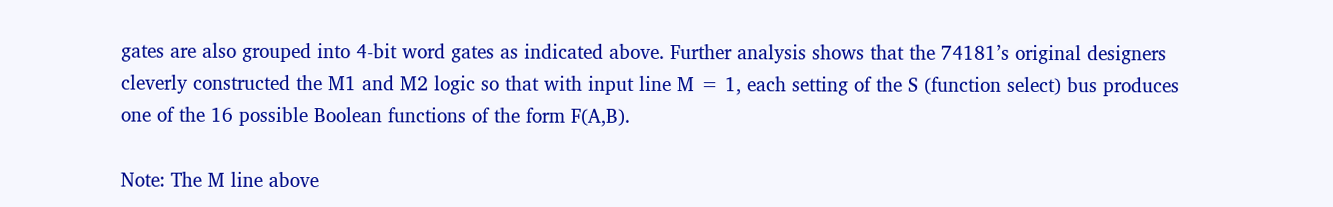gates are also grouped into 4-bit word gates as indicated above. Further analysis shows that the 74181’s original designers cleverly constructed the M1 and M2 logic so that with input line M = 1, each setting of the S (function select) bus produces one of the 16 possible Boolean functions of the form F(A,B).

Note: The M line above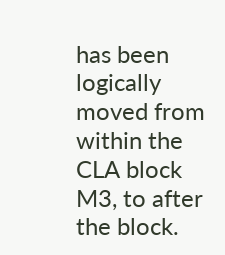has been logically moved from within the CLA block M3, to after the block.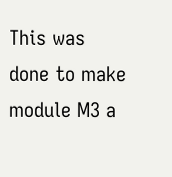This was done to make module M3 a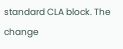standard CLA block. The change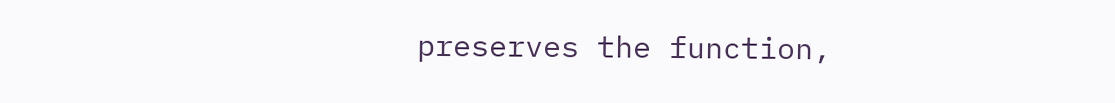preserves the function,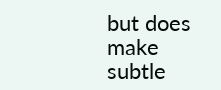but does make subtle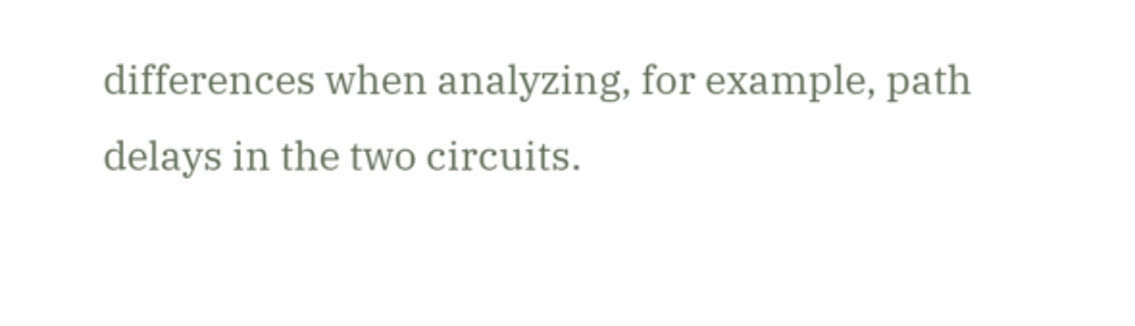differences when analyzing, for example, path delays in the two circuits.